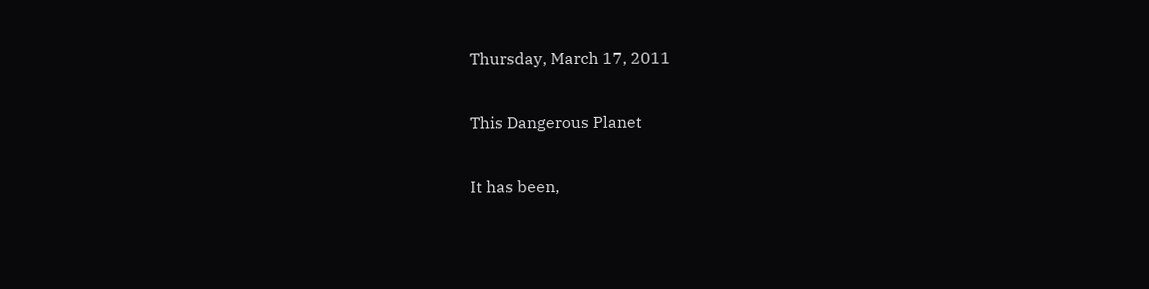Thursday, March 17, 2011

This Dangerous Planet

It has been,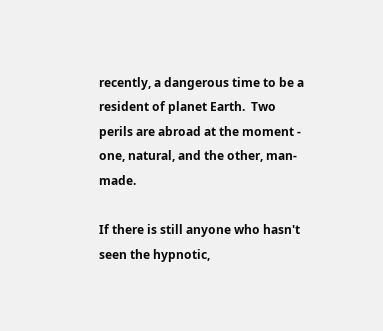recently, a dangerous time to be a resident of planet Earth.  Two perils are abroad at the moment - one, natural, and the other, man-made.

If there is still anyone who hasn't seen the hypnotic,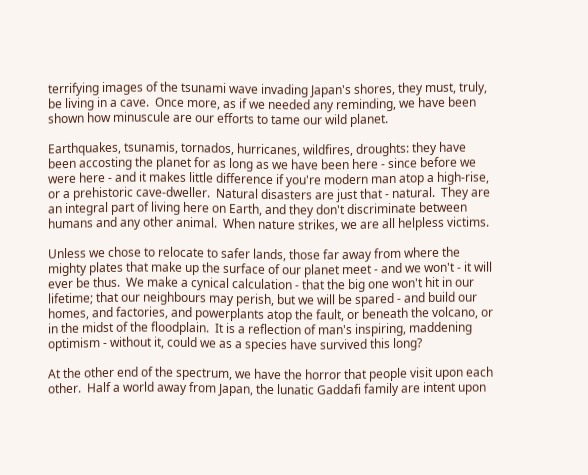terrifying images of the tsunami wave invading Japan's shores, they must, truly, be living in a cave.  Once more, as if we needed any reminding, we have been shown how minuscule are our efforts to tame our wild planet.

Earthquakes, tsunamis, tornados, hurricanes, wildfires, droughts: they have been accosting the planet for as long as we have been here - since before we were here - and it makes little difference if you're modern man atop a high-rise, or a prehistoric cave-dweller.  Natural disasters are just that - natural.  They are an integral part of living here on Earth, and they don't discriminate between humans and any other animal.  When nature strikes, we are all helpless victims.

Unless we chose to relocate to safer lands, those far away from where the mighty plates that make up the surface of our planet meet - and we won't - it will ever be thus.  We make a cynical calculation - that the big one won't hit in our lifetime; that our neighbours may perish, but we will be spared - and build our homes, and factories, and powerplants atop the fault, or beneath the volcano, or in the midst of the floodplain.  It is a reflection of man's inspiring, maddening optimism - without it, could we as a species have survived this long?

At the other end of the spectrum, we have the horror that people visit upon each other.  Half a world away from Japan, the lunatic Gaddafi family are intent upon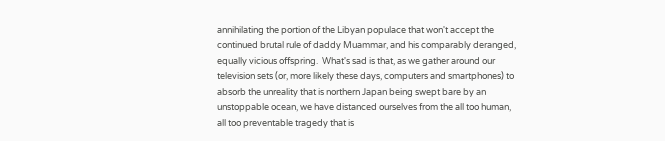annihilating the portion of the Libyan populace that won't accept the continued brutal rule of daddy Muammar, and his comparably deranged, equally vicious offspring.  What's sad is that, as we gather around our television sets (or, more likely these days, computers and smartphones) to absorb the unreality that is northern Japan being swept bare by an unstoppable ocean, we have distanced ourselves from the all too human, all too preventable tragedy that is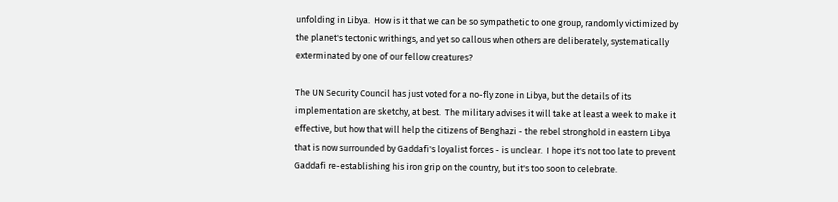unfolding in Libya.  How is it that we can be so sympathetic to one group, randomly victimized by the planet's tectonic writhings, and yet so callous when others are deliberately, systematically exterminated by one of our fellow creatures?

The UN Security Council has just voted for a no-fly zone in Libya, but the details of its implementation are sketchy, at best.  The military advises it will take at least a week to make it effective, but how that will help the citizens of Benghazi - the rebel stronghold in eastern Libya that is now surrounded by Gaddafi's loyalist forces - is unclear.  I hope it's not too late to prevent Gaddafi re-establishing his iron grip on the country, but it's too soon to celebrate.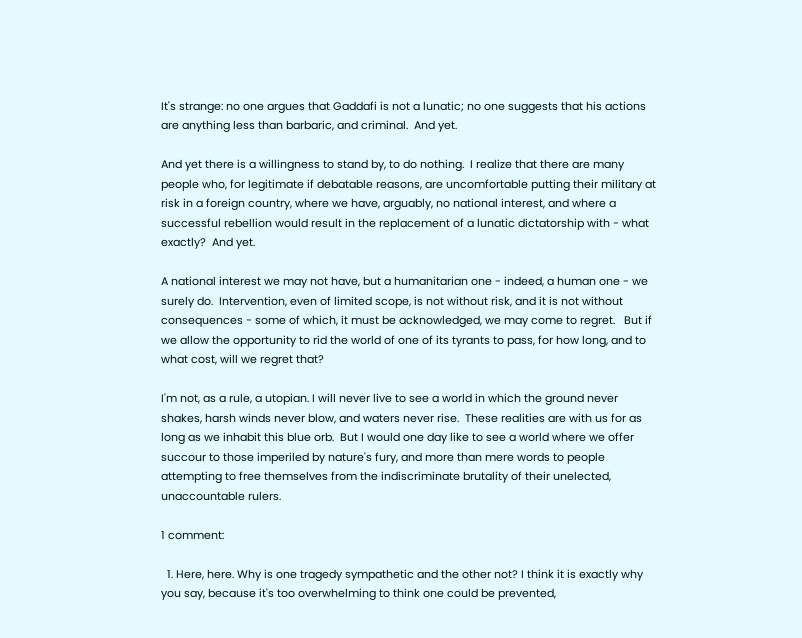It's strange: no one argues that Gaddafi is not a lunatic; no one suggests that his actions are anything less than barbaric, and criminal.  And yet.

And yet there is a willingness to stand by, to do nothing.  I realize that there are many people who, for legitimate if debatable reasons, are uncomfortable putting their military at risk in a foreign country, where we have, arguably, no national interest, and where a successful rebellion would result in the replacement of a lunatic dictatorship with - what exactly?  And yet.

A national interest we may not have, but a humanitarian one - indeed, a human one - we surely do.  Intervention, even of limited scope, is not without risk, and it is not without consequences - some of which, it must be acknowledged, we may come to regret.   But if we allow the opportunity to rid the world of one of its tyrants to pass, for how long, and to what cost, will we regret that?

I'm not, as a rule, a utopian. I will never live to see a world in which the ground never shakes, harsh winds never blow, and waters never rise.  These realities are with us for as long as we inhabit this blue orb.  But I would one day like to see a world where we offer succour to those imperiled by nature's fury, and more than mere words to people attempting to free themselves from the indiscriminate brutality of their unelected, unaccountable rulers.

1 comment:

  1. Here, here. Why is one tragedy sympathetic and the other not? I think it is exactly why you say, because it's too overwhelming to think one could be prevented,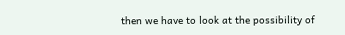then we have to look at the possibility of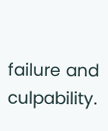failure and culpability.